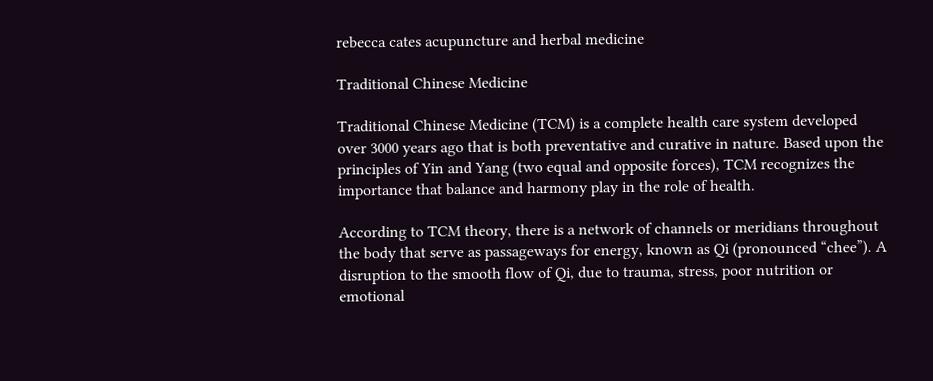rebecca cates acupuncture and herbal medicine

Traditional Chinese Medicine

Traditional Chinese Medicine (TCM) is a complete health care system developed over 3000 years ago that is both preventative and curative in nature. Based upon the principles of Yin and Yang (two equal and opposite forces), TCM recognizes the importance that balance and harmony play in the role of health.

According to TCM theory, there is a network of channels or meridians throughout the body that serve as passageways for energy, known as Qi (pronounced “chee”). A disruption to the smooth flow of Qi, due to trauma, stress, poor nutrition or emotional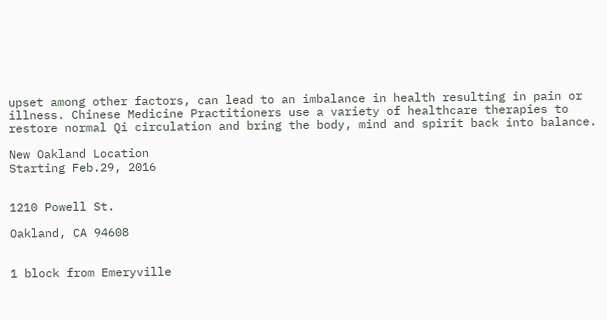upset among other factors, can lead to an imbalance in health resulting in pain or illness. Chinese Medicine Practitioners use a variety of healthcare therapies to restore normal Qi circulation and bring the body, mind and spirit back into balance.

New Oakland Location
Starting Feb.29, 2016


1210 Powell St.

Oakland, CA 94608


1 block from Emeryville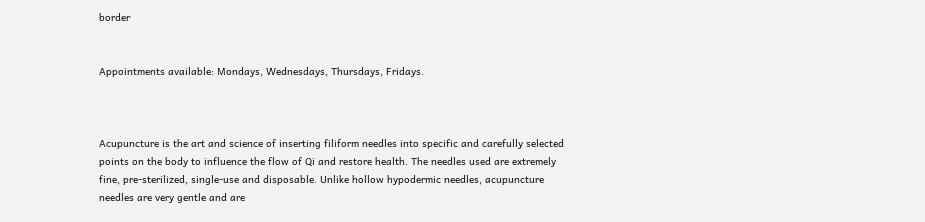border


Appointments available: Mondays, Wednesdays, Thursdays, Fridays.



Acupuncture is the art and science of inserting filiform needles into specific and carefully selected points on the body to influence the flow of Qi and restore health. The needles used are extremely fine, pre-sterilized, single-use and disposable. Unlike hollow hypodermic needles, acupuncture needles are very gentle and are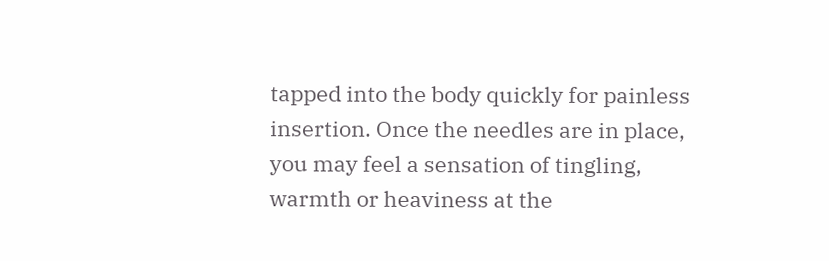tapped into the body quickly for painless insertion. Once the needles are in place, you may feel a sensation of tingling, warmth or heaviness at the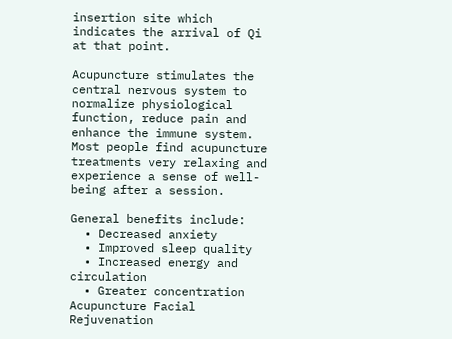insertion site which indicates the arrival of Qi at that point.

Acupuncture stimulates the central nervous system to normalize physiological function, reduce pain and enhance the immune system. Most people find acupuncture treatments very relaxing and experience a sense of well-being after a session.

General benefits include:
  • Decreased anxiety
  • Improved sleep quality
  • Increased energy and circulation
  • Greater concentration
Acupuncture Facial Rejuvenation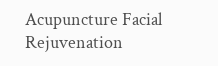Acupuncture Facial Rejuvenation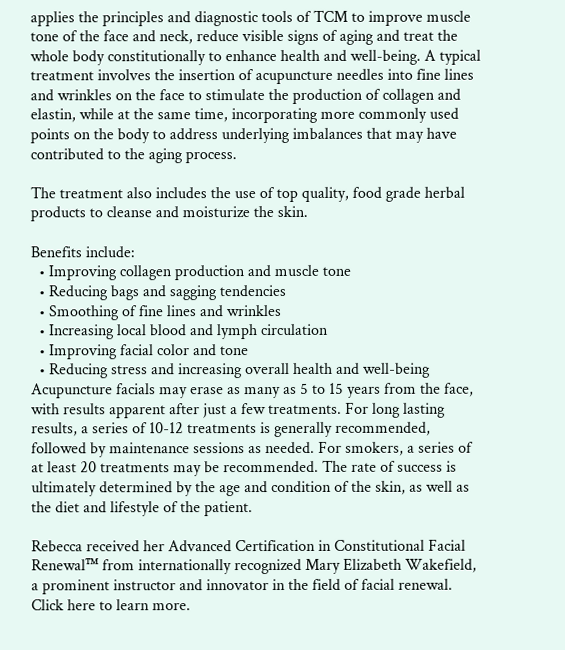applies the principles and diagnostic tools of TCM to improve muscle tone of the face and neck, reduce visible signs of aging and treat the whole body constitutionally to enhance health and well-being. A typical treatment involves the insertion of acupuncture needles into fine lines and wrinkles on the face to stimulate the production of collagen and elastin, while at the same time, incorporating more commonly used points on the body to address underlying imbalances that may have contributed to the aging process.

The treatment also includes the use of top quality, food grade herbal products to cleanse and moisturize the skin.

Benefits include:
  • Improving collagen production and muscle tone
  • Reducing bags and sagging tendencies
  • Smoothing of fine lines and wrinkles
  • Increasing local blood and lymph circulation
  • Improving facial color and tone
  • Reducing stress and increasing overall health and well-being
Acupuncture facials may erase as many as 5 to 15 years from the face, with results apparent after just a few treatments. For long lasting results, a series of 10-12 treatments is generally recommended, followed by maintenance sessions as needed. For smokers, a series of at least 20 treatments may be recommended. The rate of success is ultimately determined by the age and condition of the skin, as well as the diet and lifestyle of the patient.

Rebecca received her Advanced Certification in Constitutional Facial Renewal™ from internationally recognized Mary Elizabeth Wakefield, a prominent instructor and innovator in the field of facial renewal. Click here to learn more.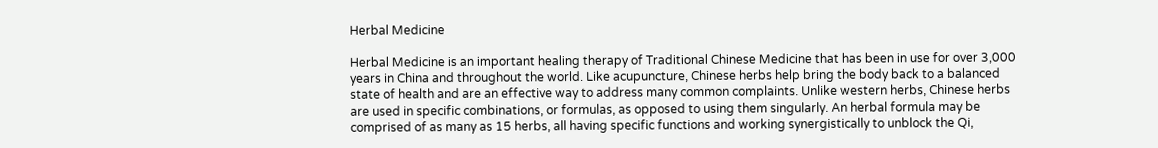Herbal Medicine

Herbal Medicine is an important healing therapy of Traditional Chinese Medicine that has been in use for over 3,000 years in China and throughout the world. Like acupuncture, Chinese herbs help bring the body back to a balanced state of health and are an effective way to address many common complaints. Unlike western herbs, Chinese herbs are used in specific combinations, or formulas, as opposed to using them singularly. An herbal formula may be comprised of as many as 15 herbs, all having specific functions and working synergistically to unblock the Qi,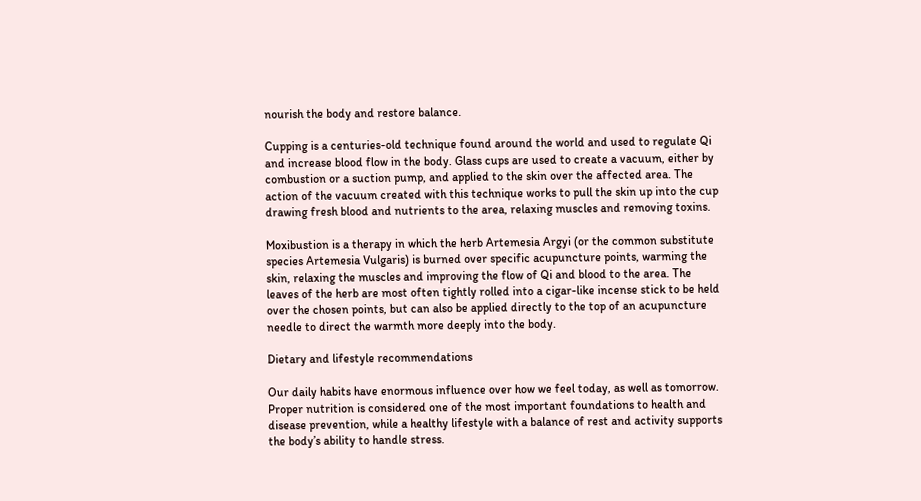nourish the body and restore balance.

Cupping is a centuries-old technique found around the world and used to regulate Qi and increase blood flow in the body. Glass cups are used to create a vacuum, either by combustion or a suction pump, and applied to the skin over the affected area. The action of the vacuum created with this technique works to pull the skin up into the cup drawing fresh blood and nutrients to the area, relaxing muscles and removing toxins.

Moxibustion is a therapy in which the herb Artemesia Argyi (or the common substitute species Artemesia Vulgaris) is burned over specific acupuncture points, warming the skin, relaxing the muscles and improving the flow of Qi and blood to the area. The leaves of the herb are most often tightly rolled into a cigar-like incense stick to be held over the chosen points, but can also be applied directly to the top of an acupuncture needle to direct the warmth more deeply into the body.

Dietary and lifestyle recommendations

Our daily habits have enormous influence over how we feel today, as well as tomorrow. Proper nutrition is considered one of the most important foundations to health and disease prevention, while a healthy lifestyle with a balance of rest and activity supports the body’s ability to handle stress.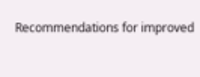Recommendations for improved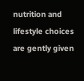nutrition and lifestyle choices are gently given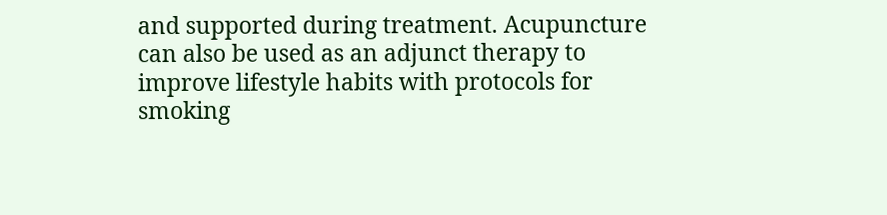and supported during treatment. Acupuncture can also be used as an adjunct therapy to improve lifestyle habits with protocols for smoking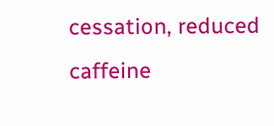cessation, reduced caffeine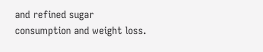and refined sugar consumption and weight loss.